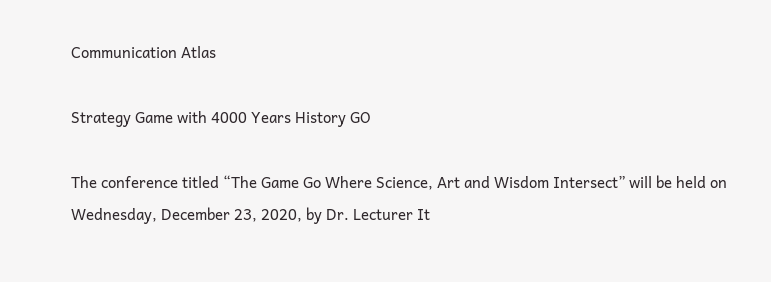Communication Atlas

Strategy Game with 4000 Years History GO

The conference titled “The Game Go Where Science, Art and Wisdom Intersect” will be held on Wednesday, December 23, 2020, by Dr. Lecturer It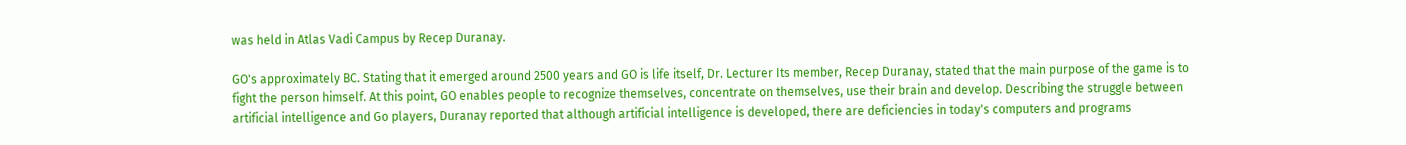was held in Atlas Vadi Campus by Recep Duranay.

GO's approximately BC. Stating that it emerged around 2500 years and GO is life itself, Dr. Lecturer Its member, Recep Duranay, stated that the main purpose of the game is to fight the person himself. At this point, GO enables people to recognize themselves, concentrate on themselves, use their brain and develop. Describing the struggle between artificial intelligence and Go players, Duranay reported that although artificial intelligence is developed, there are deficiencies in today's computers and programs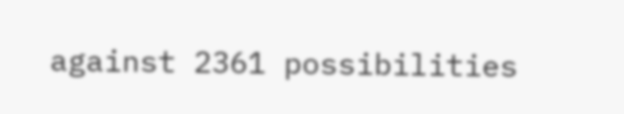against 2361 possibilities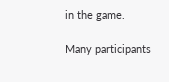in the game.

Many participants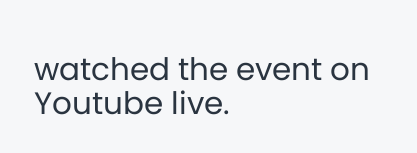watched the event on Youtube live.